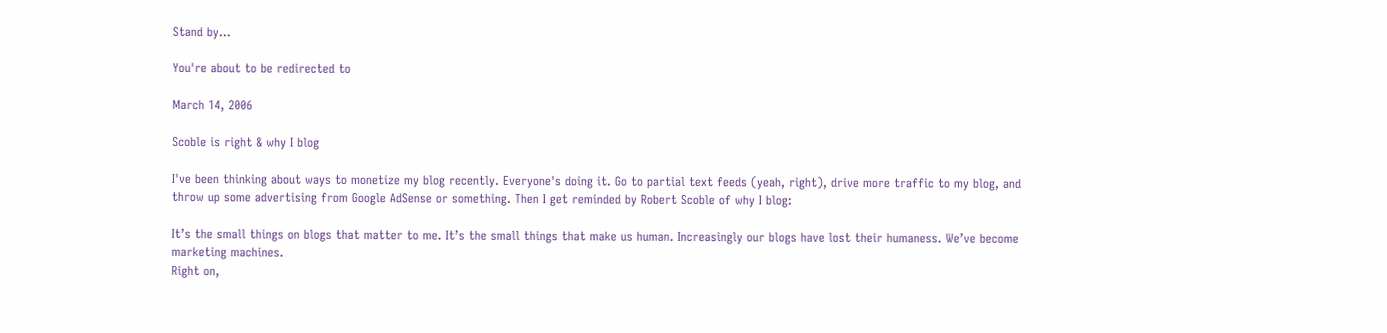Stand by...

You're about to be redirected to

March 14, 2006

Scoble is right & why I blog

I've been thinking about ways to monetize my blog recently. Everyone's doing it. Go to partial text feeds (yeah, right), drive more traffic to my blog, and throw up some advertising from Google AdSense or something. Then I get reminded by Robert Scoble of why I blog:

It’s the small things on blogs that matter to me. It’s the small things that make us human. Increasingly our blogs have lost their humaness. We’ve become marketing machines.
Right on,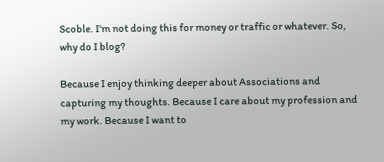Scoble. I'm not doing this for money or traffic or whatever. So, why do I blog?

Because I enjoy thinking deeper about Associations and capturing my thoughts. Because I care about my profession and my work. Because I want to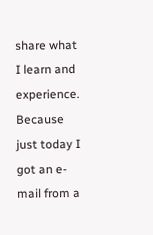share what I learn and experience. Because just today I got an e-mail from a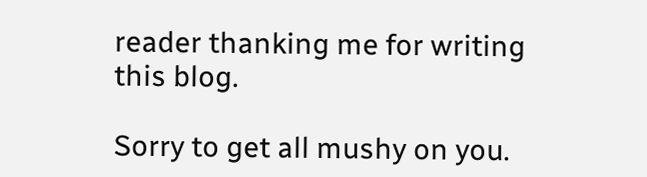reader thanking me for writing this blog.

Sorry to get all mushy on you.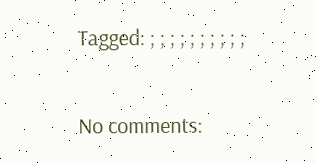Tagged: ; ; ; ; ; ; ; ; ; ;

No comments: